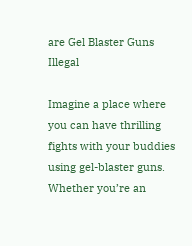are Gel Blaster Guns Illegal

Imagine a place where you can have thrilling fights with your buddies using gel-blaster guns. Whether you’re an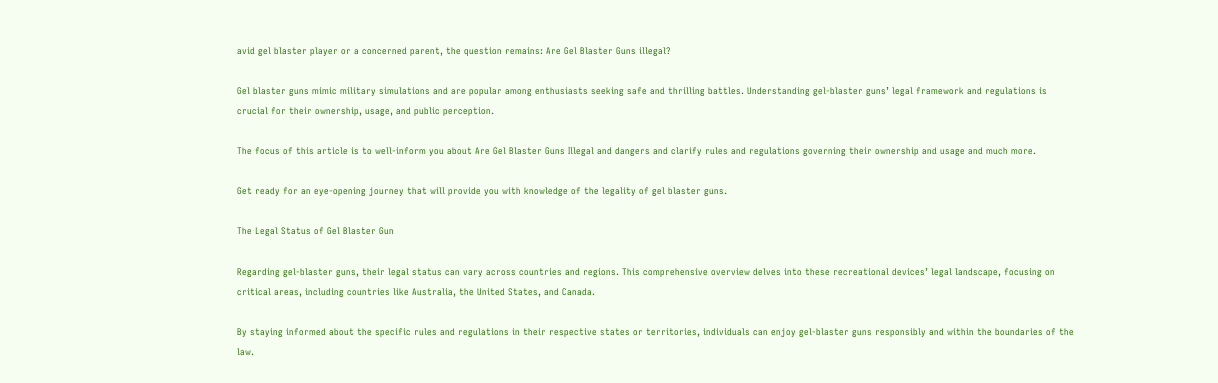avid gel blaster player or a concerned parent, the question remains: Are Gel Blaster Guns illegal?

Gel blaster guns mimic military simulations and are popular among enthusiasts seeking safe and thrilling battles. Understanding gel-blaster guns’ legal framework and regulations is crucial for their ownership, usage, and public perception.

The focus of this article is to well-inform you about Are Gel Blaster Guns Illegal and dangers and clarify rules and regulations governing their ownership and usage and much more.

Get ready for an eye-opening journey that will provide you with knowledge of the legality of gel blaster guns.

The Legal Status of Gel Blaster Gun

Regarding gel-blaster guns, their legal status can vary across countries and regions. This comprehensive overview delves into these recreational devices’ legal landscape, focusing on critical areas, including countries like Australia, the United States, and Canada.

By staying informed about the specific rules and regulations in their respective states or territories, individuals can enjoy gel-blaster guns responsibly and within the boundaries of the law.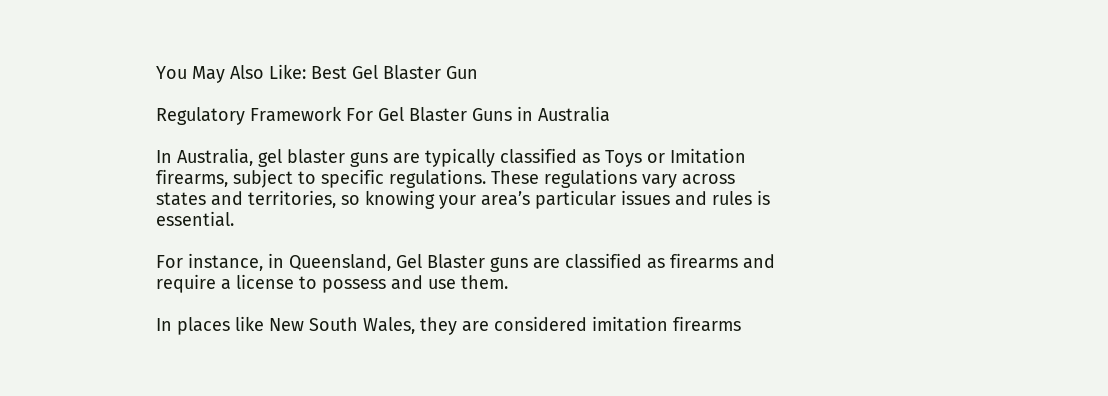You May Also Like: Best Gel Blaster Gun

Regulatory Framework For Gel Blaster Guns in Australia

In Australia, gel blaster guns are typically classified as Toys or Imitation firearms, subject to specific regulations. These regulations vary across states and territories, so knowing your area’s particular issues and rules is essential.

For instance, in Queensland, Gel Blaster guns are classified as firearms and require a license to possess and use them.

In places like New South Wales, they are considered imitation firearms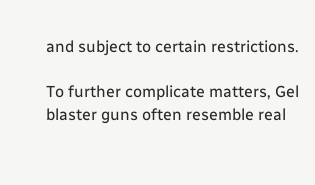and subject to certain restrictions.

To further complicate matters, Gel blaster guns often resemble real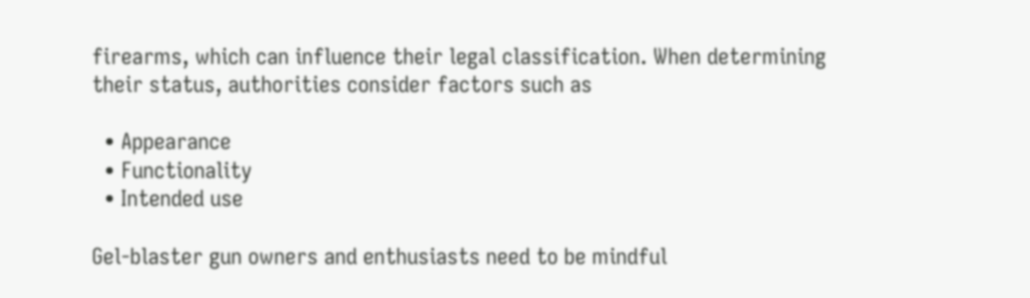firearms, which can influence their legal classification. When determining their status, authorities consider factors such as

  • Appearance
  • Functionality
  • Intended use

Gel-blaster gun owners and enthusiasts need to be mindful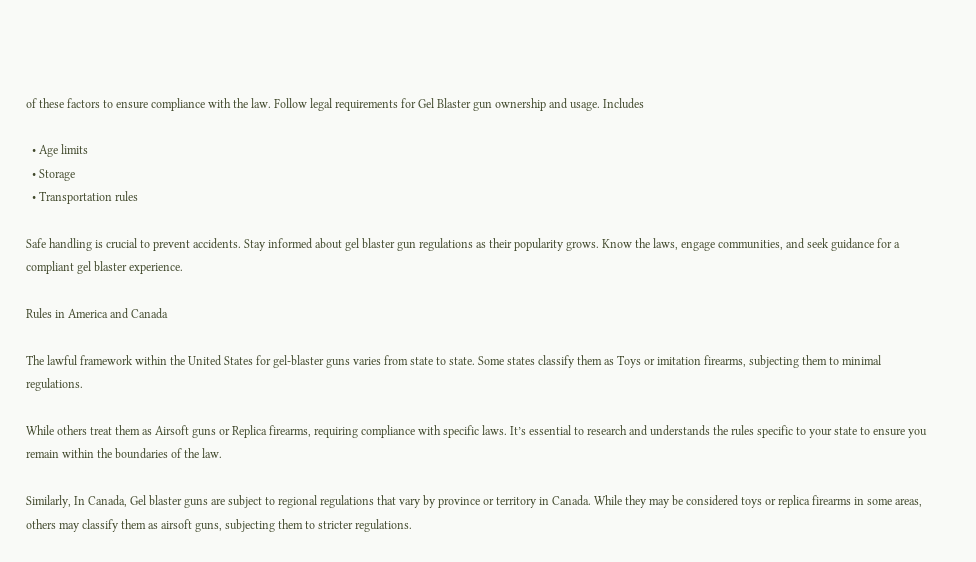of these factors to ensure compliance with the law. Follow legal requirements for Gel Blaster gun ownership and usage. Includes

  • Age limits
  • Storage
  • Transportation rules

Safe handling is crucial to prevent accidents. Stay informed about gel blaster gun regulations as their popularity grows. Know the laws, engage communities, and seek guidance for a compliant gel blaster experience.

Rules in America and Canada

The lawful framework within the United States for gel-blaster guns varies from state to state. Some states classify them as Toys or imitation firearms, subjecting them to minimal regulations.

While others treat them as Airsoft guns or Replica firearms, requiring compliance with specific laws. It’s essential to research and understands the rules specific to your state to ensure you remain within the boundaries of the law.

Similarly, In Canada, Gel blaster guns are subject to regional regulations that vary by province or territory in Canada. While they may be considered toys or replica firearms in some areas, others may classify them as airsoft guns, subjecting them to stricter regulations.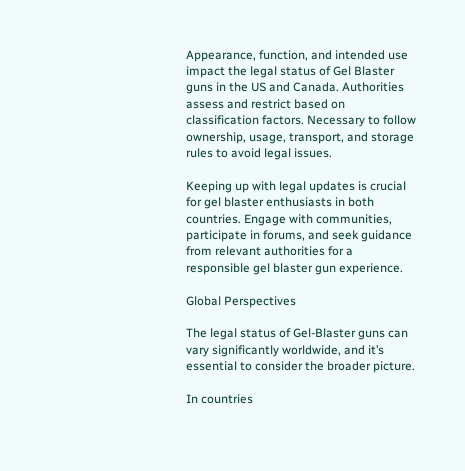Appearance, function, and intended use impact the legal status of Gel Blaster guns in the US and Canada. Authorities assess and restrict based on classification factors. Necessary to follow ownership, usage, transport, and storage rules to avoid legal issues.

Keeping up with legal updates is crucial for gel blaster enthusiasts in both countries. Engage with communities, participate in forums, and seek guidance from relevant authorities for a responsible gel blaster gun experience.

Global Perspectives

The legal status of Gel-Blaster guns can vary significantly worldwide, and it’s essential to consider the broader picture.

In countries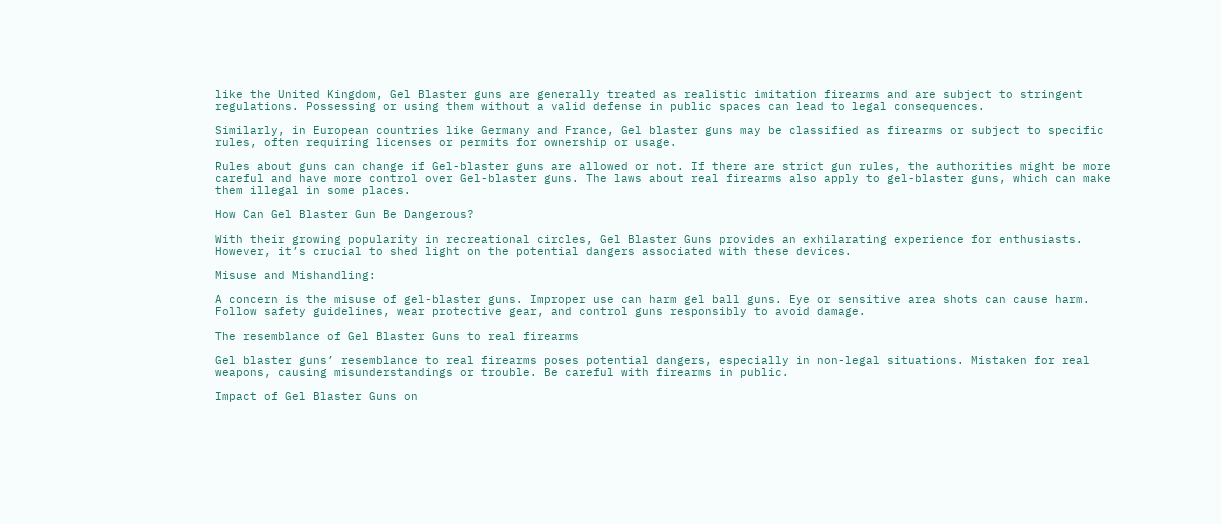like the United Kingdom, Gel Blaster guns are generally treated as realistic imitation firearms and are subject to stringent regulations. Possessing or using them without a valid defense in public spaces can lead to legal consequences.

Similarly, in European countries like Germany and France, Gel blaster guns may be classified as firearms or subject to specific rules, often requiring licenses or permits for ownership or usage.

Rules about guns can change if Gel-blaster guns are allowed or not. If there are strict gun rules, the authorities might be more careful and have more control over Gel-blaster guns. The laws about real firearms also apply to gel-blaster guns, which can make them illegal in some places.

How Can Gel Blaster Gun Be Dangerous?

With their growing popularity in recreational circles, Gel Blaster Guns provides an exhilarating experience for enthusiasts. However, it’s crucial to shed light on the potential dangers associated with these devices.

Misuse and Mishandling:

A concern is the misuse of gel-blaster guns. Improper use can harm gel ball guns. Eye or sensitive area shots can cause harm. Follow safety guidelines, wear protective gear, and control guns responsibly to avoid damage.

The resemblance of Gel Blaster Guns to real firearms

Gel blaster guns’ resemblance to real firearms poses potential dangers, especially in non-legal situations. Mistaken for real weapons, causing misunderstandings or trouble. Be careful with firearms in public.

Impact of Gel Blaster Guns on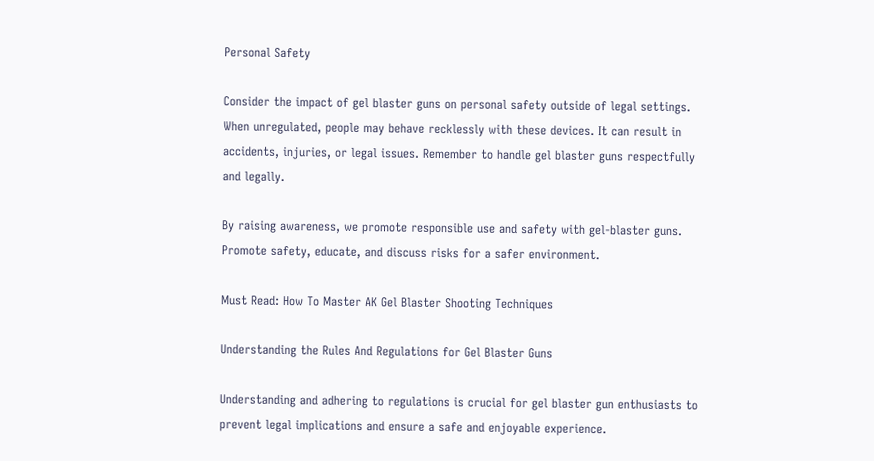Personal Safety

Consider the impact of gel blaster guns on personal safety outside of legal settings. When unregulated, people may behave recklessly with these devices. It can result in accidents, injuries, or legal issues. Remember to handle gel blaster guns respectfully and legally.

By raising awareness, we promote responsible use and safety with gel-blaster guns. Promote safety, educate, and discuss risks for a safer environment.

Must Read: How To Master AK Gel Blaster Shooting Techniques

Understanding the Rules And Regulations for Gel Blaster Guns

Understanding and adhering to regulations is crucial for gel blaster gun enthusiasts to prevent legal implications and ensure a safe and enjoyable experience.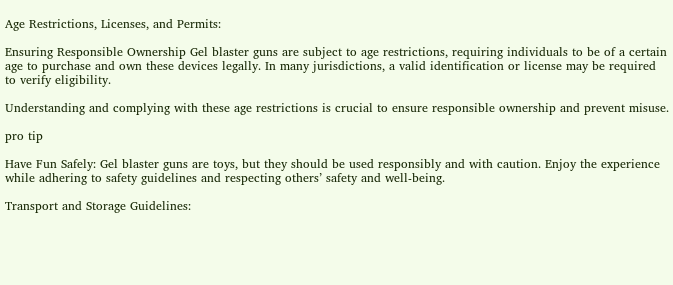Age Restrictions, Licenses, and Permits:

Ensuring Responsible Ownership Gel blaster guns are subject to age restrictions, requiring individuals to be of a certain age to purchase and own these devices legally. In many jurisdictions, a valid identification or license may be required to verify eligibility.

Understanding and complying with these age restrictions is crucial to ensure responsible ownership and prevent misuse.

pro tip

Have Fun Safely: Gel blaster guns are toys, but they should be used responsibly and with caution. Enjoy the experience while adhering to safety guidelines and respecting others’ safety and well-being.

Transport and Storage Guidelines: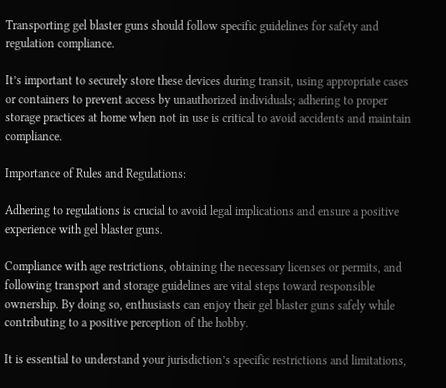Transporting gel blaster guns should follow specific guidelines for safety and regulation compliance.

It’s important to securely store these devices during transit, using appropriate cases or containers to prevent access by unauthorized individuals; adhering to proper storage practices at home when not in use is critical to avoid accidents and maintain compliance.

Importance of Rules and Regulations:

Adhering to regulations is crucial to avoid legal implications and ensure a positive experience with gel blaster guns.

Compliance with age restrictions, obtaining the necessary licenses or permits, and following transport and storage guidelines are vital steps toward responsible ownership. By doing so, enthusiasts can enjoy their gel blaster guns safely while contributing to a positive perception of the hobby.

It is essential to understand your jurisdiction’s specific restrictions and limitations,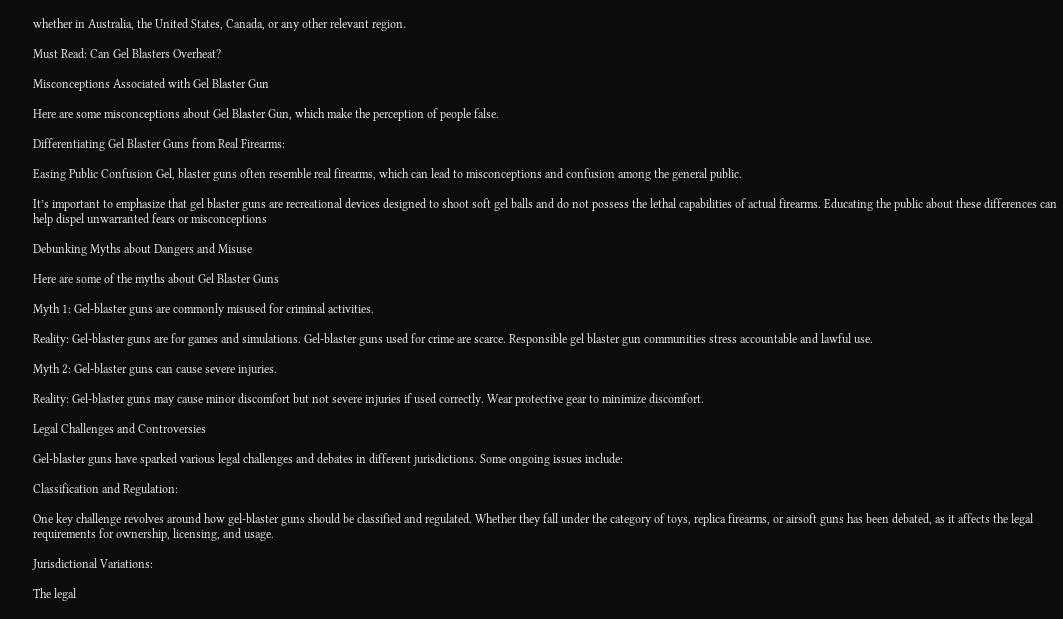whether in Australia, the United States, Canada, or any other relevant region.

Must Read: Can Gel Blasters Overheat?

Misconceptions Associated with Gel Blaster Gun

Here are some misconceptions about Gel Blaster Gun, which make the perception of people false.

Differentiating Gel Blaster Guns from Real Firearms:

Easing Public Confusion Gel, blaster guns often resemble real firearms, which can lead to misconceptions and confusion among the general public.

It’s important to emphasize that gel blaster guns are recreational devices designed to shoot soft gel balls and do not possess the lethal capabilities of actual firearms. Educating the public about these differences can help dispel unwarranted fears or misconceptions

Debunking Myths about Dangers and Misuse

Here are some of the myths about Gel Blaster Guns

Myth 1: Gel-blaster guns are commonly misused for criminal activities.

Reality: Gel-blaster guns are for games and simulations. Gel-blaster guns used for crime are scarce. Responsible gel blaster gun communities stress accountable and lawful use.

Myth 2: Gel-blaster guns can cause severe injuries.

Reality: Gel-blaster guns may cause minor discomfort but not severe injuries if used correctly. Wear protective gear to minimize discomfort.

Legal Challenges and Controversies

Gel-blaster guns have sparked various legal challenges and debates in different jurisdictions. Some ongoing issues include:

Classification and Regulation:

One key challenge revolves around how gel-blaster guns should be classified and regulated. Whether they fall under the category of toys, replica firearms, or airsoft guns has been debated, as it affects the legal requirements for ownership, licensing, and usage.

Jurisdictional Variations:

The legal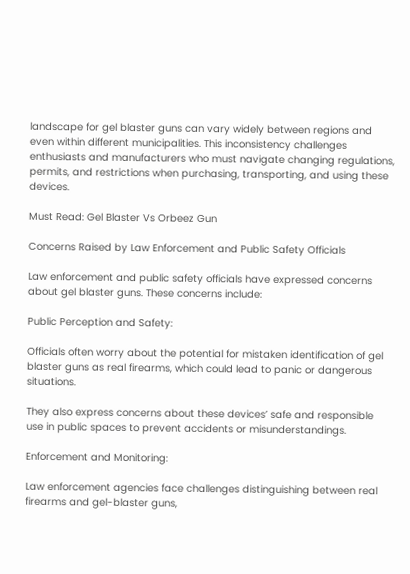landscape for gel blaster guns can vary widely between regions and even within different municipalities. This inconsistency challenges enthusiasts and manufacturers who must navigate changing regulations, permits, and restrictions when purchasing, transporting, and using these devices.

Must Read: Gel Blaster Vs Orbeez Gun

Concerns Raised by Law Enforcement and Public Safety Officials

Law enforcement and public safety officials have expressed concerns about gel blaster guns. These concerns include:

Public Perception and Safety:

Officials often worry about the potential for mistaken identification of gel blaster guns as real firearms, which could lead to panic or dangerous situations.

They also express concerns about these devices’ safe and responsible use in public spaces to prevent accidents or misunderstandings.

Enforcement and Monitoring:

Law enforcement agencies face challenges distinguishing between real firearms and gel-blaster guns,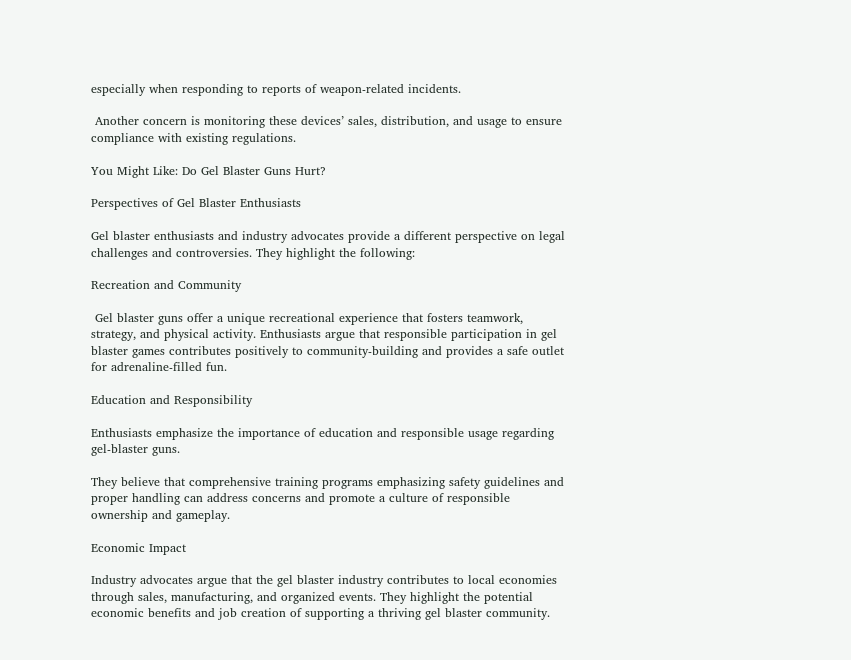especially when responding to reports of weapon-related incidents.

 Another concern is monitoring these devices’ sales, distribution, and usage to ensure compliance with existing regulations.

You Might Like: Do Gel Blaster Guns Hurt?

Perspectives of Gel Blaster Enthusiasts

Gel blaster enthusiasts and industry advocates provide a different perspective on legal challenges and controversies. They highlight the following:

Recreation and Community

 Gel blaster guns offer a unique recreational experience that fosters teamwork, strategy, and physical activity. Enthusiasts argue that responsible participation in gel blaster games contributes positively to community-building and provides a safe outlet for adrenaline-filled fun.

Education and Responsibility

Enthusiasts emphasize the importance of education and responsible usage regarding gel-blaster guns.

They believe that comprehensive training programs emphasizing safety guidelines and proper handling can address concerns and promote a culture of responsible ownership and gameplay.

Economic Impact

Industry advocates argue that the gel blaster industry contributes to local economies through sales, manufacturing, and organized events. They highlight the potential economic benefits and job creation of supporting a thriving gel blaster community.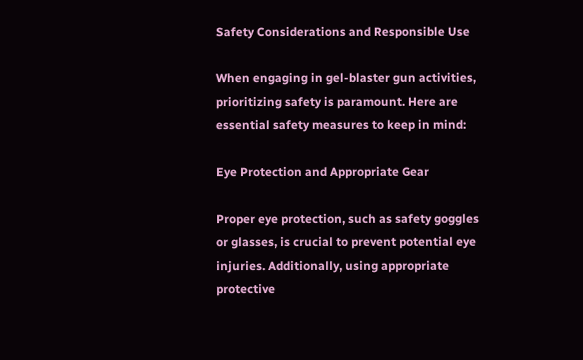Safety Considerations and Responsible Use

When engaging in gel-blaster gun activities, prioritizing safety is paramount. Here are essential safety measures to keep in mind:

Eye Protection and Appropriate Gear

Proper eye protection, such as safety goggles or glasses, is crucial to prevent potential eye injuries. Additionally, using appropriate protective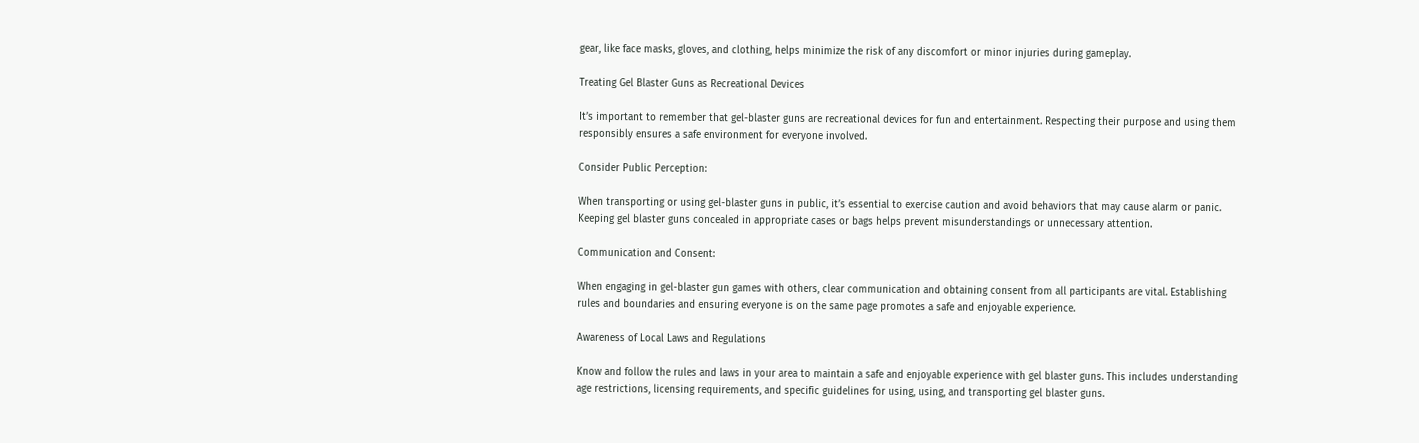gear, like face masks, gloves, and clothing, helps minimize the risk of any discomfort or minor injuries during gameplay.

Treating Gel Blaster Guns as Recreational Devices

It’s important to remember that gel-blaster guns are recreational devices for fun and entertainment. Respecting their purpose and using them responsibly ensures a safe environment for everyone involved.

Consider Public Perception:

When transporting or using gel-blaster guns in public, it’s essential to exercise caution and avoid behaviors that may cause alarm or panic. Keeping gel blaster guns concealed in appropriate cases or bags helps prevent misunderstandings or unnecessary attention.

Communication and Consent:

When engaging in gel-blaster gun games with others, clear communication and obtaining consent from all participants are vital. Establishing rules and boundaries and ensuring everyone is on the same page promotes a safe and enjoyable experience.

Awareness of Local Laws and Regulations

Know and follow the rules and laws in your area to maintain a safe and enjoyable experience with gel blaster guns. This includes understanding age restrictions, licensing requirements, and specific guidelines for using, using, and transporting gel blaster guns.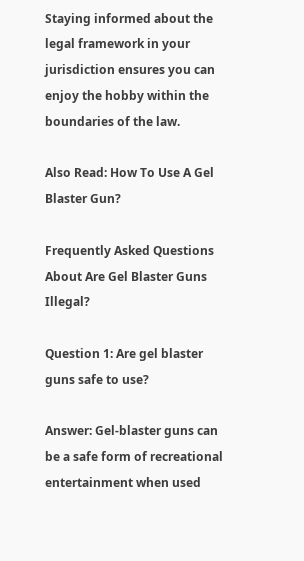Staying informed about the legal framework in your jurisdiction ensures you can enjoy the hobby within the boundaries of the law.

Also Read: How To Use A Gel Blaster Gun?

Frequently Asked Questions About Are Gel Blaster Guns Illegal?

Question 1: Are gel blaster guns safe to use?

Answer: Gel-blaster guns can be a safe form of recreational entertainment when used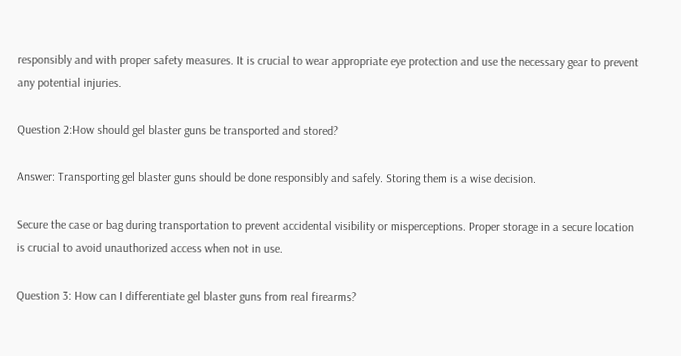responsibly and with proper safety measures. It is crucial to wear appropriate eye protection and use the necessary gear to prevent any potential injuries.

Question 2:How should gel blaster guns be transported and stored?

Answer: Transporting gel blaster guns should be done responsibly and safely. Storing them is a wise decision.

Secure the case or bag during transportation to prevent accidental visibility or misperceptions. Proper storage in a secure location is crucial to avoid unauthorized access when not in use.

Question 3: How can I differentiate gel blaster guns from real firearms?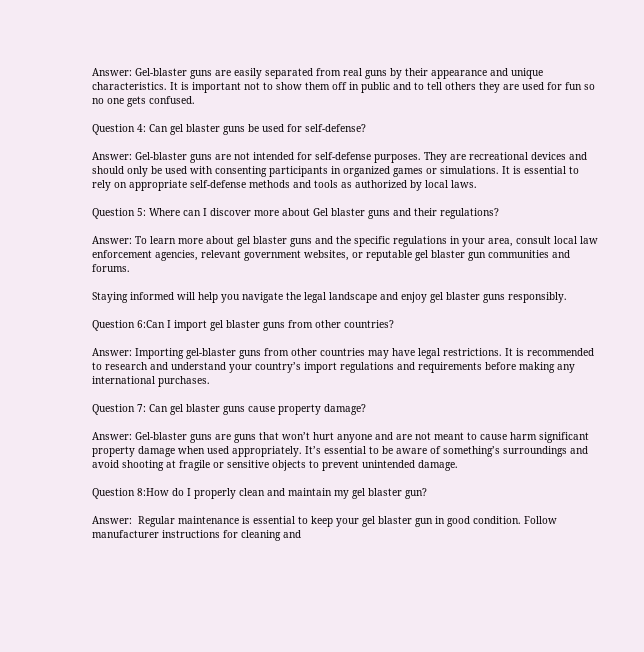Answer: Gel-blaster guns are easily separated from real guns by their appearance and unique characteristics. It is important not to show them off in public and to tell others they are used for fun so no one gets confused.

Question 4: Can gel blaster guns be used for self-defense?

Answer: Gel-blaster guns are not intended for self-defense purposes. They are recreational devices and should only be used with consenting participants in organized games or simulations. It is essential to rely on appropriate self-defense methods and tools as authorized by local laws.

Question 5: Where can I discover more about Gel blaster guns and their regulations?

Answer: To learn more about gel blaster guns and the specific regulations in your area, consult local law enforcement agencies, relevant government websites, or reputable gel blaster gun communities and forums.

Staying informed will help you navigate the legal landscape and enjoy gel blaster guns responsibly.

Question 6:Can I import gel blaster guns from other countries?

Answer: Importing gel-blaster guns from other countries may have legal restrictions. It is recommended to research and understand your country’s import regulations and requirements before making any international purchases.

Question 7: Can gel blaster guns cause property damage?

Answer: Gel-blaster guns are guns that won’t hurt anyone and are not meant to cause harm significant property damage when used appropriately. It’s essential to be aware of something’s surroundings and avoid shooting at fragile or sensitive objects to prevent unintended damage.

Question 8:How do I properly clean and maintain my gel blaster gun?

Answer:  Regular maintenance is essential to keep your gel blaster gun in good condition. Follow manufacturer instructions for cleaning and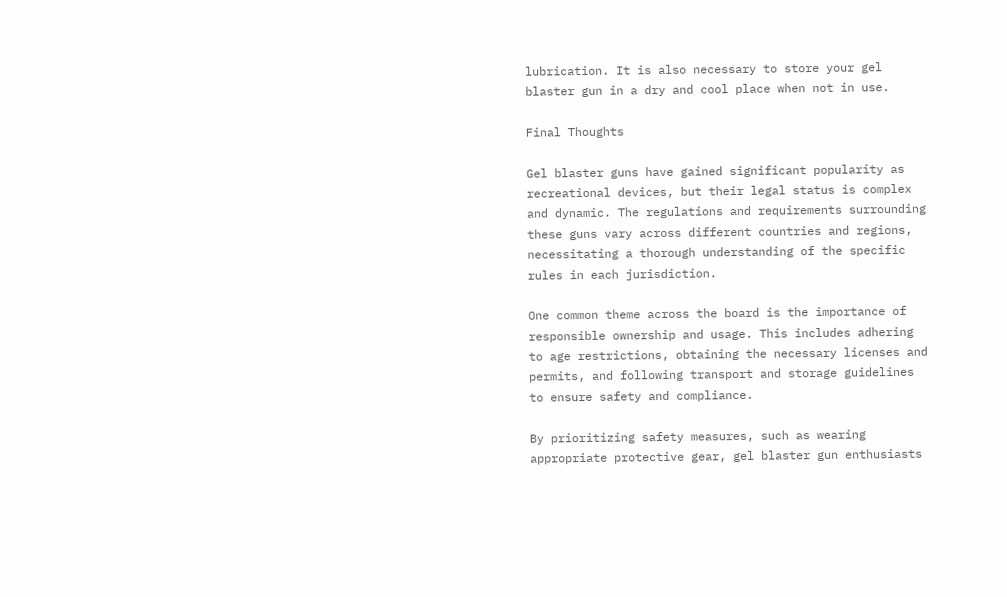lubrication. It is also necessary to store your gel blaster gun in a dry and cool place when not in use.

Final Thoughts

Gel blaster guns have gained significant popularity as recreational devices, but their legal status is complex and dynamic. The regulations and requirements surrounding these guns vary across different countries and regions, necessitating a thorough understanding of the specific rules in each jurisdiction.

One common theme across the board is the importance of responsible ownership and usage. This includes adhering to age restrictions, obtaining the necessary licenses and permits, and following transport and storage guidelines to ensure safety and compliance.

By prioritizing safety measures, such as wearing appropriate protective gear, gel blaster gun enthusiasts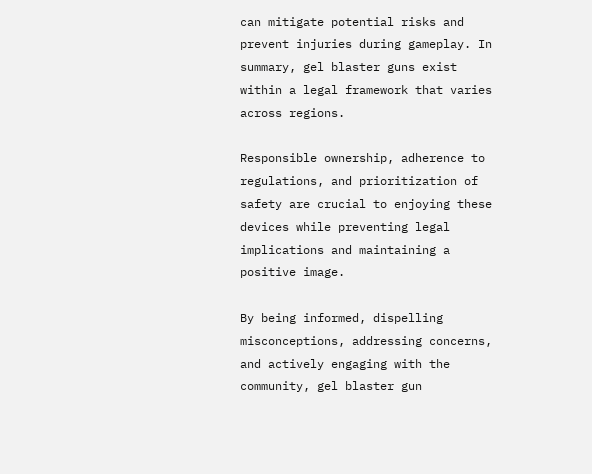can mitigate potential risks and prevent injuries during gameplay. In summary, gel blaster guns exist within a legal framework that varies across regions.

Responsible ownership, adherence to regulations, and prioritization of safety are crucial to enjoying these devices while preventing legal implications and maintaining a positive image.

By being informed, dispelling misconceptions, addressing concerns, and actively engaging with the community, gel blaster gun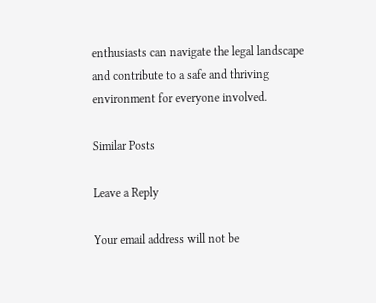enthusiasts can navigate the legal landscape and contribute to a safe and thriving environment for everyone involved.

Similar Posts

Leave a Reply

Your email address will not be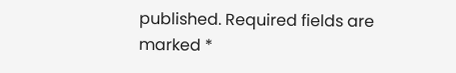published. Required fields are marked *